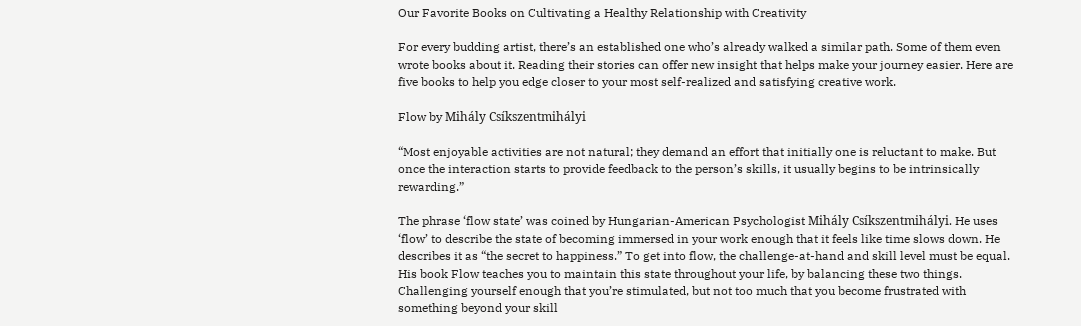Our Favorite Books on Cultivating a Healthy Relationship with Creativity

For every budding artist, there’s an established one who’s already walked a similar path. Some of them even wrote books about it. Reading their stories can offer new insight that helps make your journey easier. Here are five books to help you edge closer to your most self-realized and satisfying creative work.

Flow by Mihály Csíkszentmihályi

“Most enjoyable activities are not natural; they demand an effort that initially one is reluctant to make. But once the interaction starts to provide feedback to the person’s skills, it usually begins to be intrinsically rewarding.”

The phrase ‘flow state’ was coined by Hungarian-American Psychologist Mihály Csíkszentmihályi. He uses ‘flow’ to describe the state of becoming immersed in your work enough that it feels like time slows down. He describes it as “the secret to happiness.” To get into flow, the challenge-at-hand and skill level must be equal. His book Flow teaches you to maintain this state throughout your life, by balancing these two things. Challenging yourself enough that you’re stimulated, but not too much that you become frustrated with something beyond your skill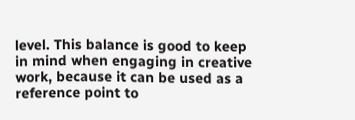level. This balance is good to keep in mind when engaging in creative work, because it can be used as a reference point to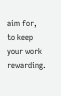aim for, to keep your work rewarding.